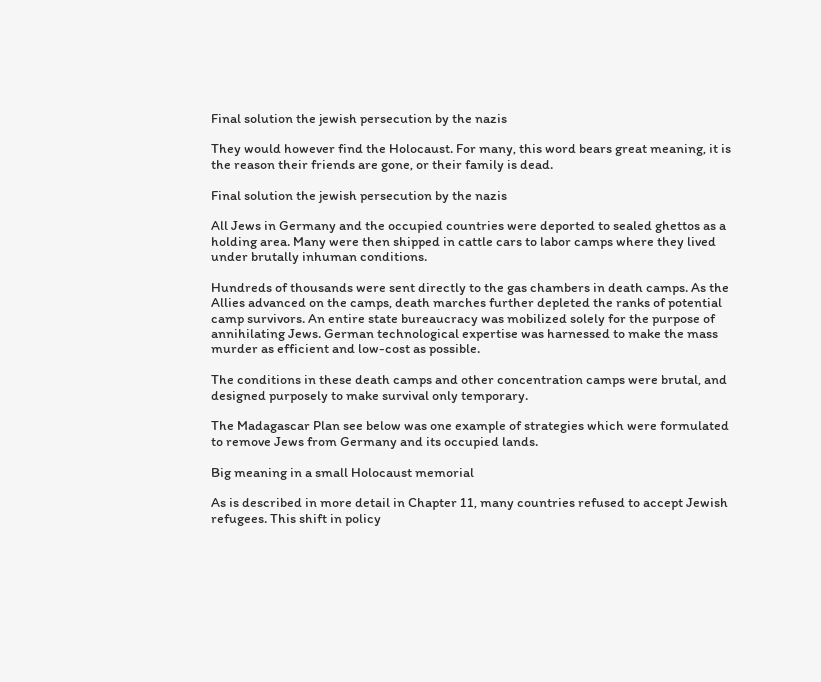Final solution the jewish persecution by the nazis

They would however find the Holocaust. For many, this word bears great meaning, it is the reason their friends are gone, or their family is dead.

Final solution the jewish persecution by the nazis

All Jews in Germany and the occupied countries were deported to sealed ghettos as a holding area. Many were then shipped in cattle cars to labor camps where they lived under brutally inhuman conditions.

Hundreds of thousands were sent directly to the gas chambers in death camps. As the Allies advanced on the camps, death marches further depleted the ranks of potential camp survivors. An entire state bureaucracy was mobilized solely for the purpose of annihilating Jews. German technological expertise was harnessed to make the mass murder as efficient and low-cost as possible.

The conditions in these death camps and other concentration camps were brutal, and designed purposely to make survival only temporary.

The Madagascar Plan see below was one example of strategies which were formulated to remove Jews from Germany and its occupied lands.

Big meaning in a small Holocaust memorial

As is described in more detail in Chapter 11, many countries refused to accept Jewish refugees. This shift in policy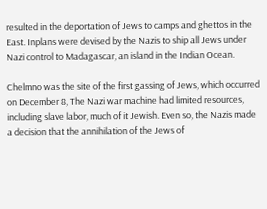resulted in the deportation of Jews to camps and ghettos in the East. Inplans were devised by the Nazis to ship all Jews under Nazi control to Madagascar, an island in the Indian Ocean.

Chelmno was the site of the first gassing of Jews, which occurred on December 8, The Nazi war machine had limited resources, including slave labor, much of it Jewish. Even so, the Nazis made a decision that the annihilation of the Jews of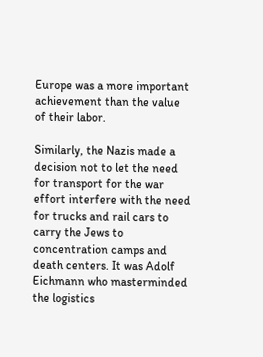Europe was a more important achievement than the value of their labor.

Similarly, the Nazis made a decision not to let the need for transport for the war effort interfere with the need for trucks and rail cars to carry the Jews to concentration camps and death centers. It was Adolf Eichmann who masterminded the logistics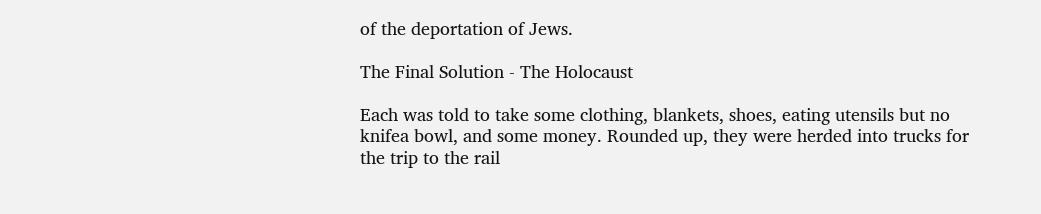of the deportation of Jews.

The Final Solution - The Holocaust

Each was told to take some clothing, blankets, shoes, eating utensils but no knifea bowl, and some money. Rounded up, they were herded into trucks for the trip to the rail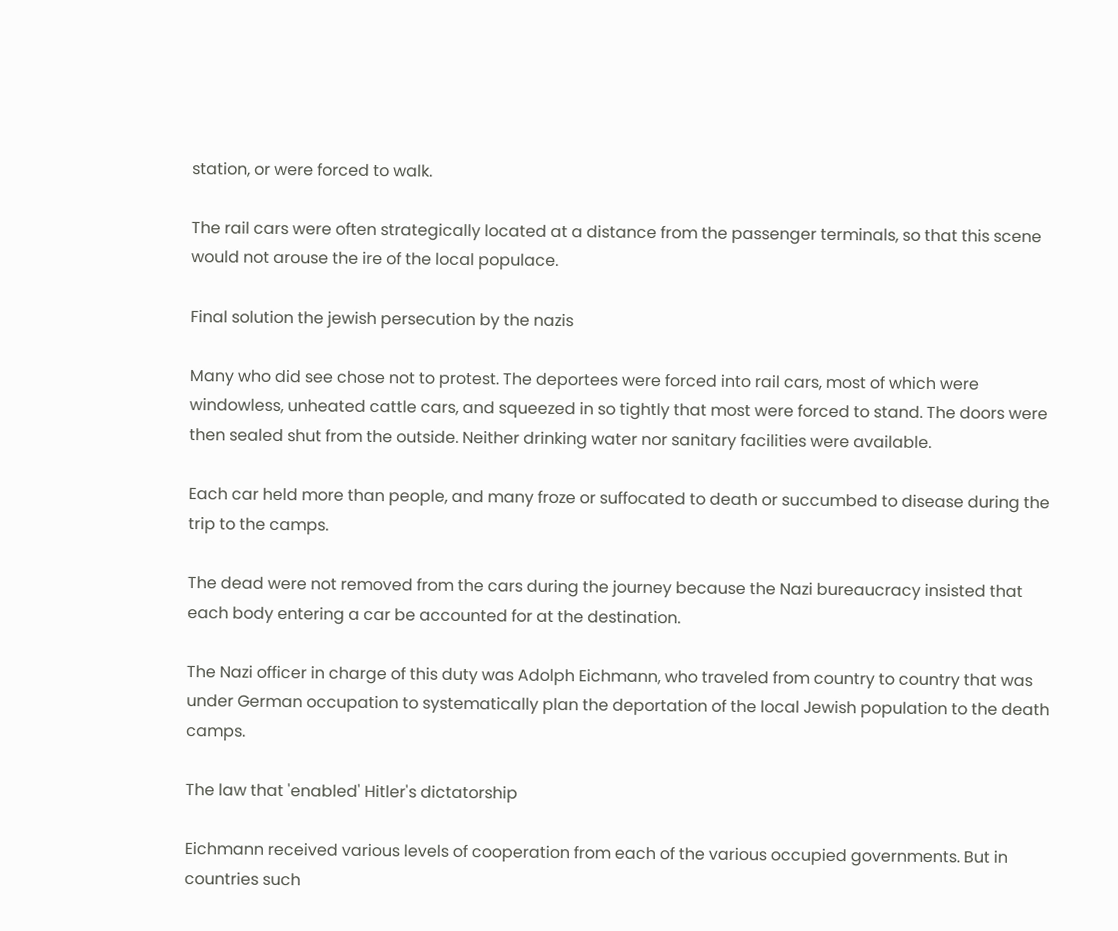station, or were forced to walk.

The rail cars were often strategically located at a distance from the passenger terminals, so that this scene would not arouse the ire of the local populace.

Final solution the jewish persecution by the nazis

Many who did see chose not to protest. The deportees were forced into rail cars, most of which were windowless, unheated cattle cars, and squeezed in so tightly that most were forced to stand. The doors were then sealed shut from the outside. Neither drinking water nor sanitary facilities were available.

Each car held more than people, and many froze or suffocated to death or succumbed to disease during the trip to the camps.

The dead were not removed from the cars during the journey because the Nazi bureaucracy insisted that each body entering a car be accounted for at the destination.

The Nazi officer in charge of this duty was Adolph Eichmann, who traveled from country to country that was under German occupation to systematically plan the deportation of the local Jewish population to the death camps.

The law that 'enabled' Hitler's dictatorship

Eichmann received various levels of cooperation from each of the various occupied governments. But in countries such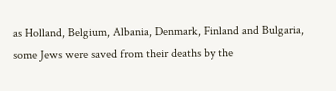as Holland, Belgium, Albania, Denmark, Finland and Bulgaria, some Jews were saved from their deaths by the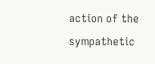action of the sympathetic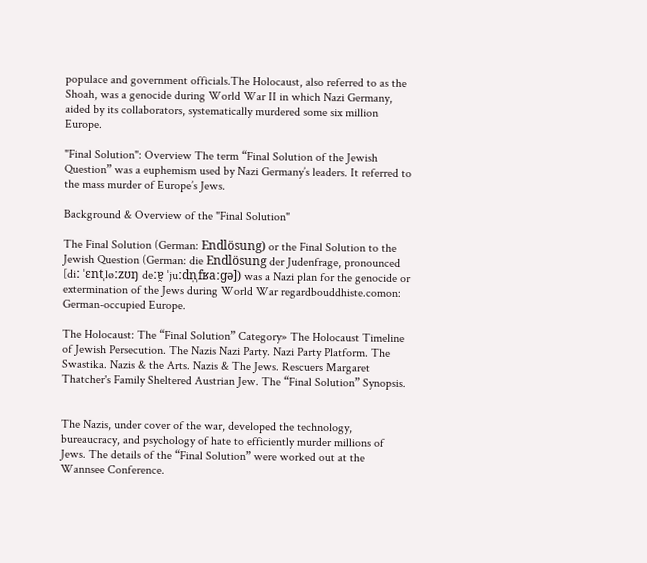populace and government officials.The Holocaust, also referred to as the Shoah, was a genocide during World War II in which Nazi Germany, aided by its collaborators, systematically murdered some six million Europe.

"Final Solution": Overview The term “Final Solution of the Jewish Question” was a euphemism used by Nazi Germany’s leaders. It referred to the mass murder of Europe’s Jews.

Background & Overview of the "Final Solution"

The Final Solution (German: Endlösung) or the Final Solution to the Jewish Question (German: die Endlösung der Judenfrage, pronounced [diː ˈɛntˌløːzʊŋ deːɐ̯ ˈjuːdn̩ˌfʁaːɡə]) was a Nazi plan for the genocide or extermination of the Jews during World War regardbouddhiste.comon: German-occupied Europe.

The Holocaust: The “Final Solution” Category» The Holocaust Timeline of Jewish Persecution. The Nazis Nazi Party. Nazi Party Platform. The Swastika. Nazis & the Arts. Nazis & The Jews. Rescuers Margaret Thatcher's Family Sheltered Austrian Jew. The “Final Solution” Synopsis.


The Nazis, under cover of the war, developed the technology, bureaucracy, and psychology of hate to efficiently murder millions of Jews. The details of the “Final Solution” were worked out at the Wannsee Conference.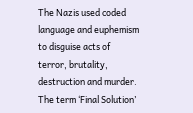The Nazis used coded language and euphemism to disguise acts of terror, brutality, destruction and murder. The term ‘Final Solution’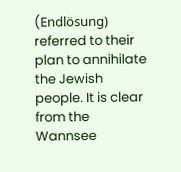(Endlösung) referred to their plan to annihilate the Jewish people. It is clear from the Wannsee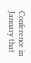Conference in January that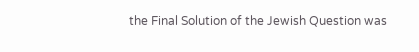the Final Solution of the Jewish Question was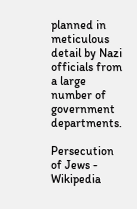planned in meticulous detail by Nazi officials from a large number of government departments.

Persecution of Jews - Wikipedia